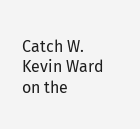Catch W. Kevin Ward on the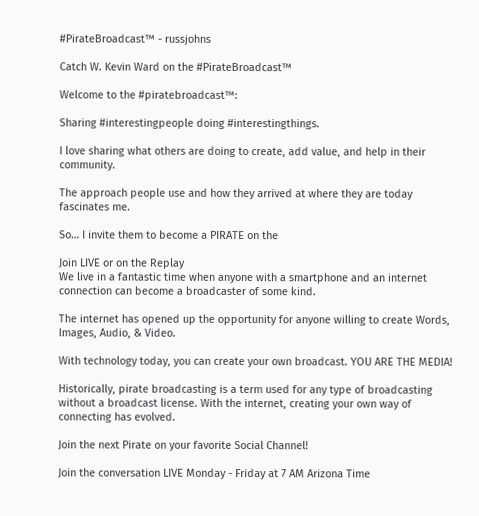#PirateBroadcast™ - russjohns

Catch W. Kevin Ward on the #PirateBroadcast™

Welcome to the #piratebroadcast™:

Sharing #interestingpeople doing #interestingthings.

I love sharing what others are doing to create, add value, and help in their community.

The approach people use and how they arrived at where they are today fascinates me.

So… I invite them to become a PIRATE on the

Join LIVE or on the Replay
We live in a fantastic time when anyone with a smartphone and an internet connection can become a broadcaster of some kind.

The internet has opened up the opportunity for anyone willing to create Words, Images, Audio, & Video.

With technology today, you can create your own broadcast. YOU ARE THE MEDIA!

Historically, pirate broadcasting is a term used for any type of broadcasting without a broadcast license. With the internet, creating your own way of connecting has evolved.

Join the next Pirate on your favorite Social Channel!

Join the conversation LIVE Monday - Friday at 7 AM Arizona Time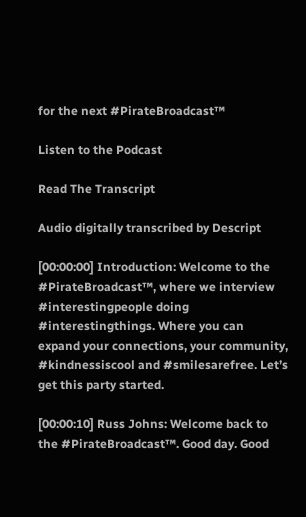for the next #PirateBroadcast™

Listen to the Podcast

Read The Transcript

Audio digitally transcribed by Descript

[00:00:00] Introduction: Welcome to the #PirateBroadcast™, where we interview #interestingpeople doing #interestingthings. Where you can expand your connections, your community, #kindnessiscool and #smilesarefree. Let’s get this party started.

[00:00:10] Russ Johns: Welcome back to the #PirateBroadcast™. Good day. Good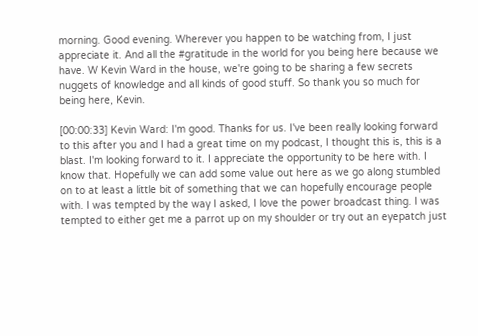morning. Good evening. Wherever you happen to be watching from, I just appreciate it. And all the #gratitude in the world for you being here because we have. W Kevin Ward in the house, we're going to be sharing a few secrets nuggets of knowledge and all kinds of good stuff. So thank you so much for being here, Kevin.

[00:00:33] Kevin Ward: I'm good. Thanks for us. I've been really looking forward to this after you and I had a great time on my podcast, I thought this is, this is a blast. I'm looking forward to it. I appreciate the opportunity to be here with. I know that. Hopefully we can add some value out here as we go along stumbled on to at least a little bit of something that we can hopefully encourage people with. I was tempted by the way I asked, I love the power broadcast thing. I was tempted to either get me a parrot up on my shoulder or try out an eyepatch just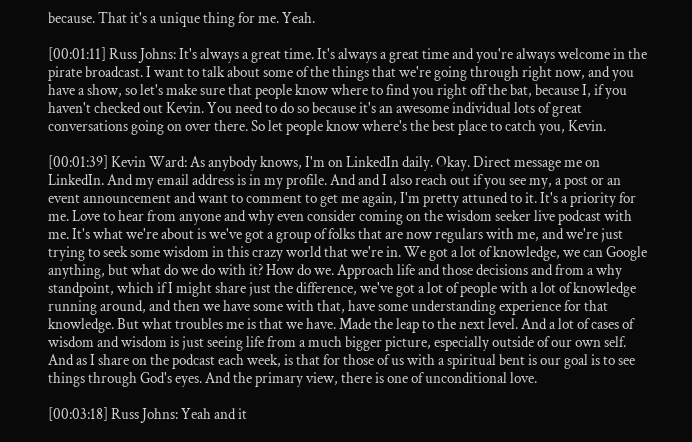because. That it's a unique thing for me. Yeah.

[00:01:11] Russ Johns: It's always a great time. It's always a great time and you're always welcome in the pirate broadcast. I want to talk about some of the things that we're going through right now, and you have a show, so let's make sure that people know where to find you right off the bat, because I, if you haven't checked out Kevin. You need to do so because it's an awesome individual lots of great conversations going on over there. So let people know where's the best place to catch you, Kevin.

[00:01:39] Kevin Ward: As anybody knows, I'm on LinkedIn daily. Okay. Direct message me on LinkedIn. And my email address is in my profile. And and I also reach out if you see my, a post or an event announcement and want to comment to get me again, I'm pretty attuned to it. It's a priority for me. Love to hear from anyone and why even consider coming on the wisdom seeker live podcast with me. It's what we're about is we've got a group of folks that are now regulars with me, and we're just trying to seek some wisdom in this crazy world that we're in. We got a lot of knowledge, we can Google anything, but what do we do with it? How do we. Approach life and those decisions and from a why standpoint, which if I might share just the difference, we've got a lot of people with a lot of knowledge running around, and then we have some with that, have some understanding experience for that knowledge. But what troubles me is that we have. Made the leap to the next level. And a lot of cases of wisdom and wisdom is just seeing life from a much bigger picture, especially outside of our own self. And as I share on the podcast each week, is that for those of us with a spiritual bent is our goal is to see things through God's eyes. And the primary view, there is one of unconditional love.

[00:03:18] Russ Johns: Yeah and it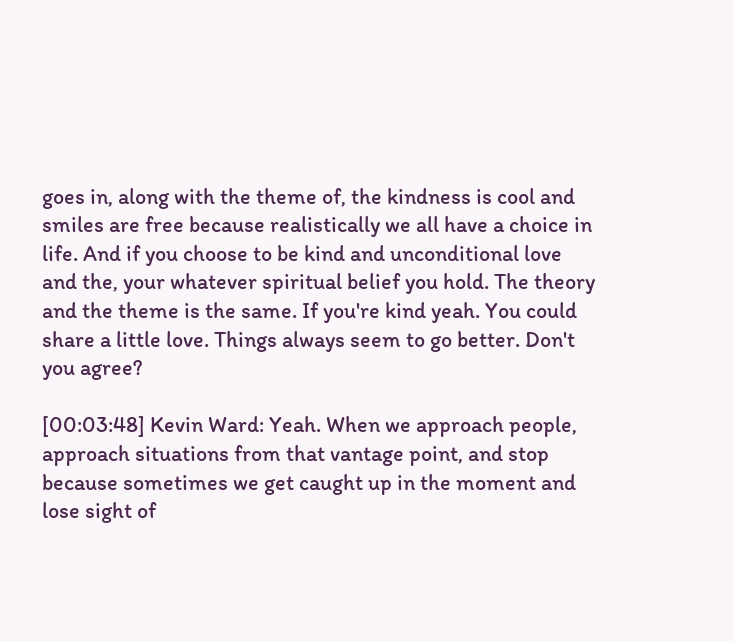goes in, along with the theme of, the kindness is cool and smiles are free because realistically we all have a choice in life. And if you choose to be kind and unconditional love and the, your whatever spiritual belief you hold. The theory and the theme is the same. If you're kind yeah. You could share a little love. Things always seem to go better. Don't you agree?

[00:03:48] Kevin Ward: Yeah. When we approach people, approach situations from that vantage point, and stop because sometimes we get caught up in the moment and lose sight of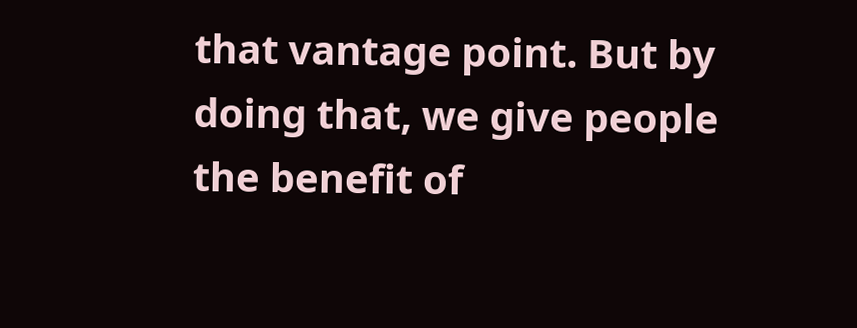that vantage point. But by doing that, we give people the benefit of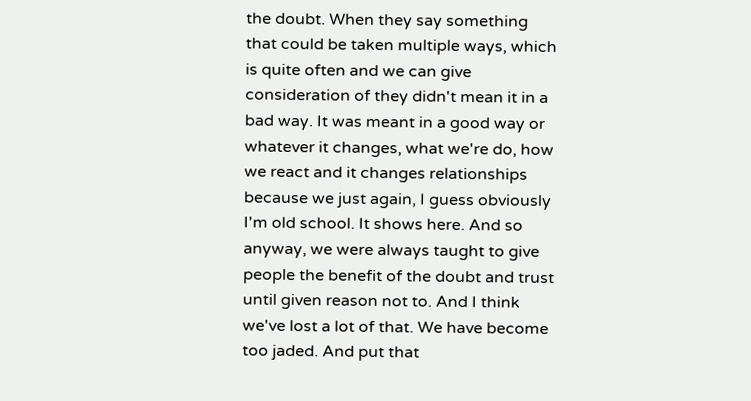the doubt. When they say something that could be taken multiple ways, which is quite often and we can give consideration of they didn't mean it in a bad way. It was meant in a good way or whatever it changes, what we're do, how we react and it changes relationships because we just again, I guess obviously I'm old school. It shows here. And so anyway, we were always taught to give people the benefit of the doubt and trust until given reason not to. And I think we've lost a lot of that. We have become too jaded. And put that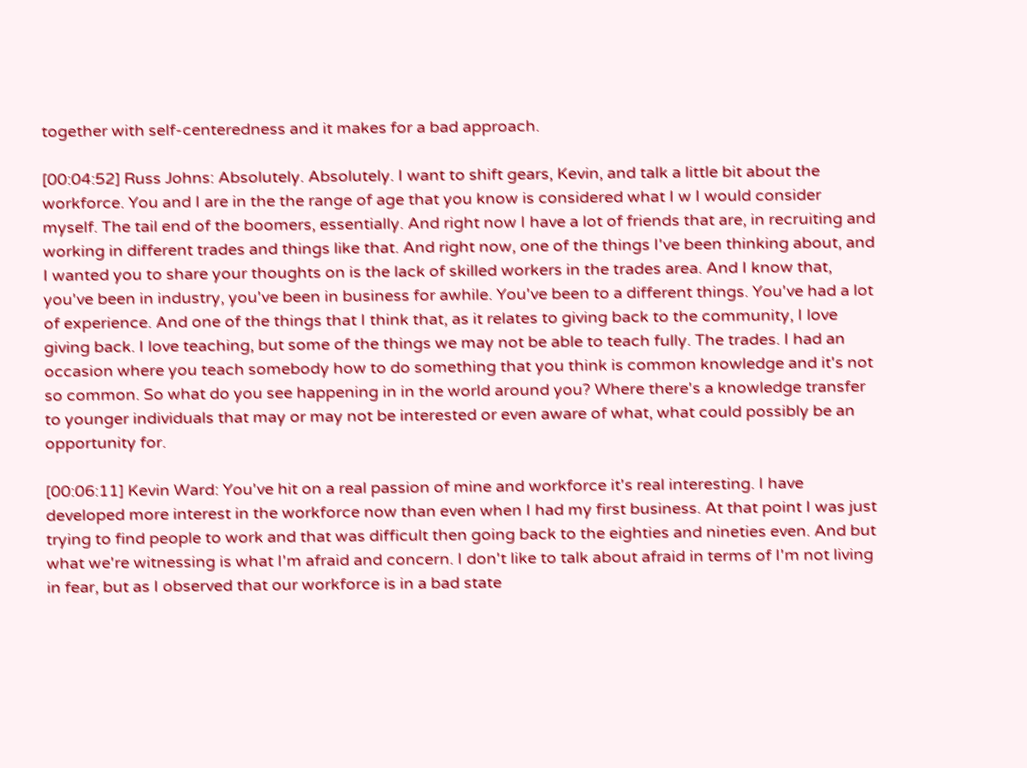together with self-centeredness and it makes for a bad approach.

[00:04:52] Russ Johns: Absolutely. Absolutely. I want to shift gears, Kevin, and talk a little bit about the workforce. You and I are in the the range of age that you know is considered what I w I would consider myself. The tail end of the boomers, essentially. And right now I have a lot of friends that are, in recruiting and working in different trades and things like that. And right now, one of the things I've been thinking about, and I wanted you to share your thoughts on is the lack of skilled workers in the trades area. And I know that, you've been in industry, you've been in business for awhile. You've been to a different things. You've had a lot of experience. And one of the things that I think that, as it relates to giving back to the community, I love giving back. I love teaching, but some of the things we may not be able to teach fully. The trades. I had an occasion where you teach somebody how to do something that you think is common knowledge and it's not so common. So what do you see happening in in the world around you? Where there's a knowledge transfer to younger individuals that may or may not be interested or even aware of what, what could possibly be an opportunity for.

[00:06:11] Kevin Ward: You've hit on a real passion of mine and workforce it's real interesting. I have developed more interest in the workforce now than even when I had my first business. At that point I was just trying to find people to work and that was difficult then going back to the eighties and nineties even. And but what we're witnessing is what I'm afraid and concern. I don't like to talk about afraid in terms of I'm not living in fear, but as I observed that our workforce is in a bad state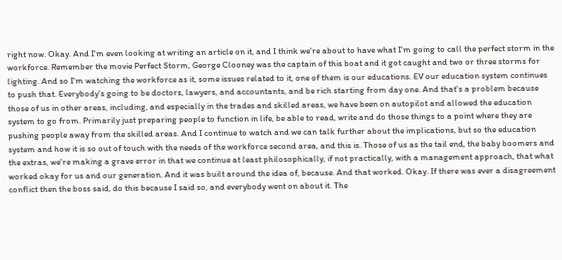right now. Okay. And I'm even looking at writing an article on it, and I think we're about to have what I'm going to call the perfect storm in the workforce. Remember the movie Perfect Storm, George Clooney was the captain of this boat and it got caught and two or three storms for lighting. And so I'm watching the workforce as it, some issues related to it, one of them is our educations. EV our education system continues to push that. Everybody's going to be doctors, lawyers, and accountants, and be rich starting from day one. And that's a problem because those of us in other areas, including, and especially in the trades and skilled areas, we have been on autopilot and allowed the education system to go from. Primarily just preparing people to function in life, be able to read, write and do those things to a point where they are pushing people away from the skilled areas. And I continue to watch and we can talk further about the implications, but so the education system and how it is so out of touch with the needs of the workforce second area, and this is. Those of us as the tail end, the baby boomers and the extras, we're making a grave error in that we continue at least philosophically, if not practically, with a management approach, that what worked okay for us and our generation. And it was built around the idea of, because. And that worked. Okay. If there was ever a disagreement conflict then the boss said, do this because I said so, and everybody went on about it. The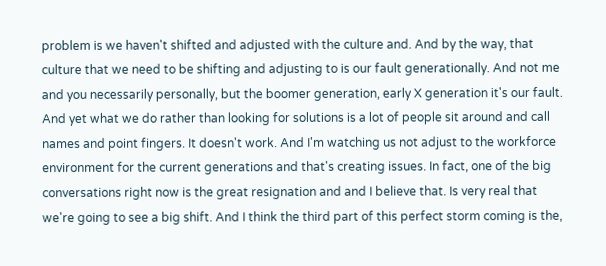problem is we haven't shifted and adjusted with the culture and. And by the way, that culture that we need to be shifting and adjusting to is our fault generationally. And not me and you necessarily personally, but the boomer generation, early X generation it's our fault. And yet what we do rather than looking for solutions is a lot of people sit around and call names and point fingers. It doesn't work. And I'm watching us not adjust to the workforce environment for the current generations and that's creating issues. In fact, one of the big conversations right now is the great resignation and and I believe that. Is very real that we're going to see a big shift. And I think the third part of this perfect storm coming is the,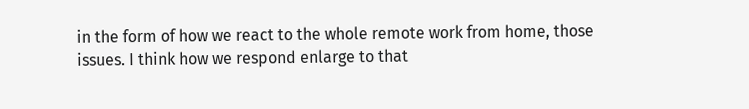in the form of how we react to the whole remote work from home, those issues. I think how we respond enlarge to that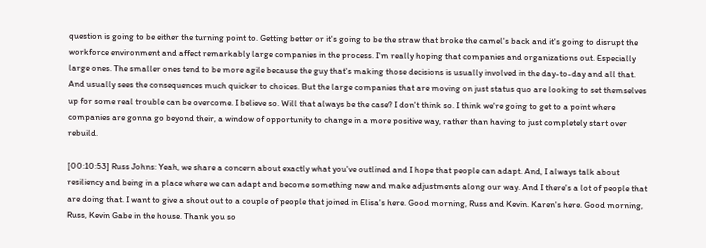question is going to be either the turning point to. Getting better or it's going to be the straw that broke the camel's back and it's going to disrupt the workforce environment and affect remarkably large companies in the process. I'm really hoping that companies and organizations out. Especially large ones. The smaller ones tend to be more agile because the guy that's making those decisions is usually involved in the day-to-day and all that. And usually sees the consequences much quicker to choices. But the large companies that are moving on just status quo are looking to set themselves up for some real trouble can be overcome. I believe so. Will that always be the case? I don't think so. I think we're going to get to a point where companies are gonna go beyond their, a window of opportunity to change in a more positive way, rather than having to just completely start over rebuild.

[00:10:53] Russ Johns: Yeah, we share a concern about exactly what you've outlined and I hope that people can adapt. And, I always talk about resiliency and being in a place where we can adapt and become something new and make adjustments along our way. And I there's a lot of people that are doing that. I want to give a shout out to a couple of people that joined in Elisa's here. Good morning, Russ and Kevin. Karen's here. Good morning, Russ, Kevin Gabe in the house. Thank you so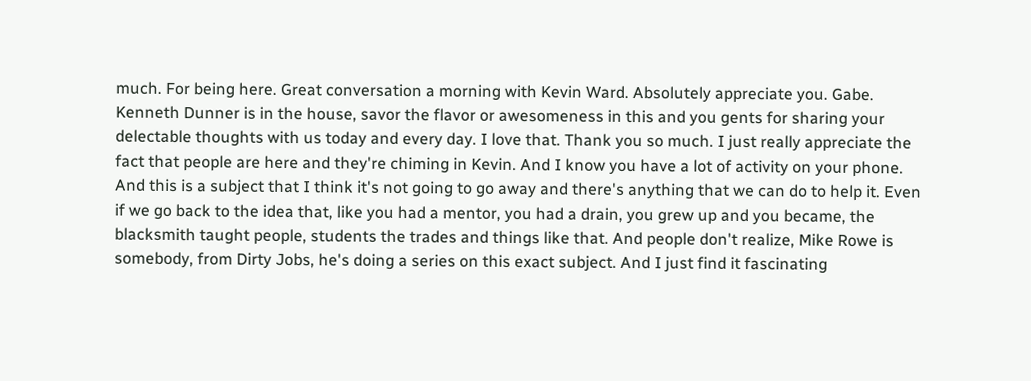much. For being here. Great conversation a morning with Kevin Ward. Absolutely appreciate you. Gabe. Kenneth Dunner is in the house, savor the flavor or awesomeness in this and you gents for sharing your delectable thoughts with us today and every day. I love that. Thank you so much. I just really appreciate the fact that people are here and they're chiming in Kevin. And I know you have a lot of activity on your phone. And this is a subject that I think it's not going to go away and there's anything that we can do to help it. Even if we go back to the idea that, like you had a mentor, you had a drain, you grew up and you became, the blacksmith taught people, students the trades and things like that. And people don't realize, Mike Rowe is somebody, from Dirty Jobs, he's doing a series on this exact subject. And I just find it fascinating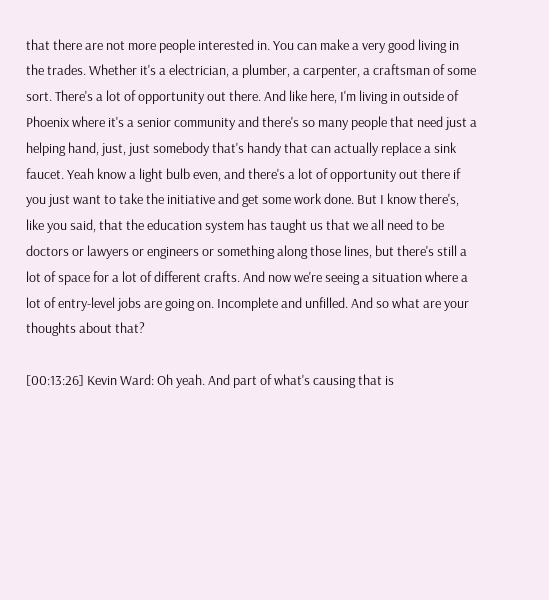that there are not more people interested in. You can make a very good living in the trades. Whether it's a electrician, a plumber, a carpenter, a craftsman of some sort. There's a lot of opportunity out there. And like here, I'm living in outside of Phoenix where it's a senior community and there's so many people that need just a helping hand, just, just somebody that's handy that can actually replace a sink faucet. Yeah know a light bulb even, and there's a lot of opportunity out there if you just want to take the initiative and get some work done. But I know there's, like you said, that the education system has taught us that we all need to be doctors or lawyers or engineers or something along those lines, but there's still a lot of space for a lot of different crafts. And now we're seeing a situation where a lot of entry-level jobs are going on. Incomplete and unfilled. And so what are your thoughts about that?

[00:13:26] Kevin Ward: Oh yeah. And part of what's causing that is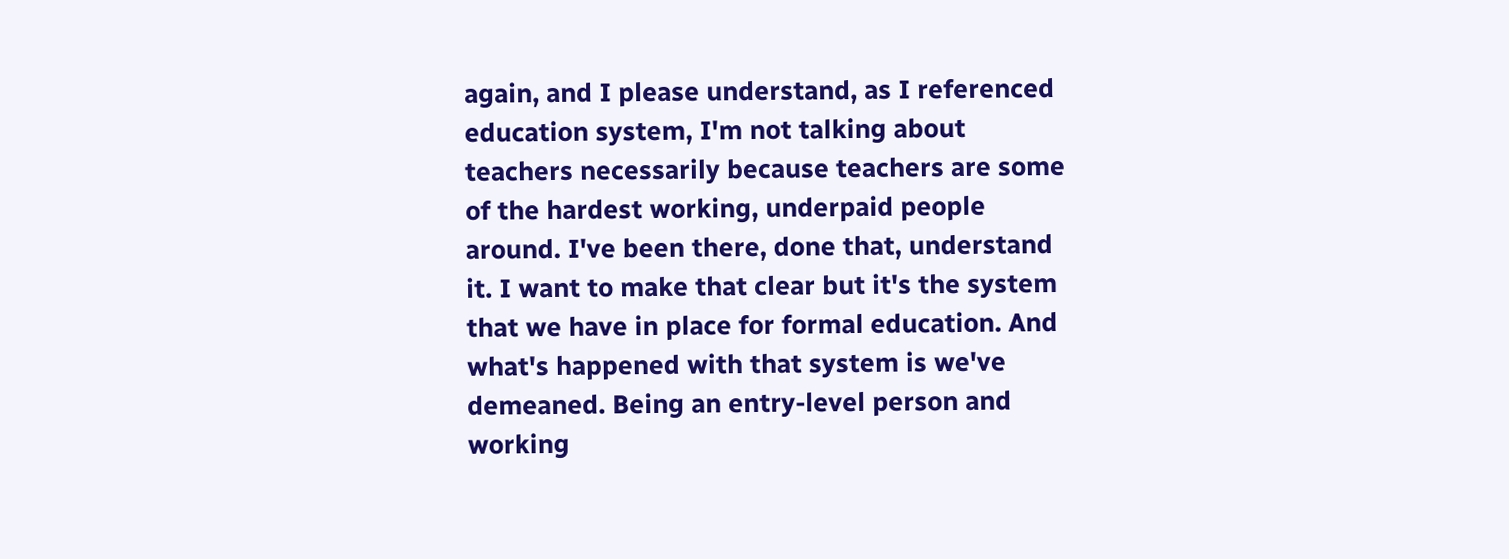again, and I please understand, as I referenced education system, I'm not talking about teachers necessarily because teachers are some of the hardest working, underpaid people around. I've been there, done that, understand it. I want to make that clear but it's the system that we have in place for formal education. And what's happened with that system is we've demeaned. Being an entry-level person and working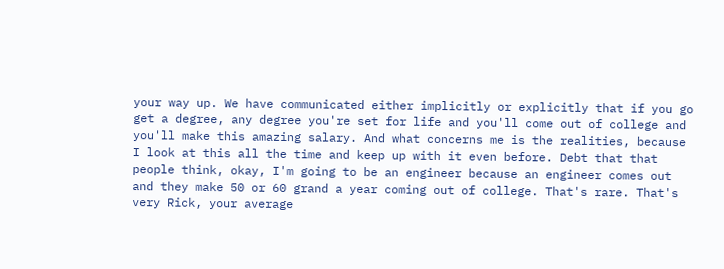your way up. We have communicated either implicitly or explicitly that if you go get a degree, any degree you're set for life and you'll come out of college and you'll make this amazing salary. And what concerns me is the realities, because I look at this all the time and keep up with it even before. Debt that that people think, okay, I'm going to be an engineer because an engineer comes out and they make 50 or 60 grand a year coming out of college. That's rare. That's very Rick, your average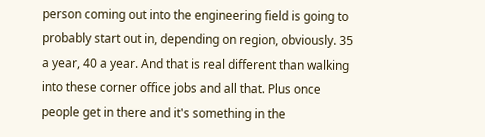person coming out into the engineering field is going to probably start out in, depending on region, obviously. 35 a year, 40 a year. And that is real different than walking into these corner office jobs and all that. Plus once people get in there and it's something in the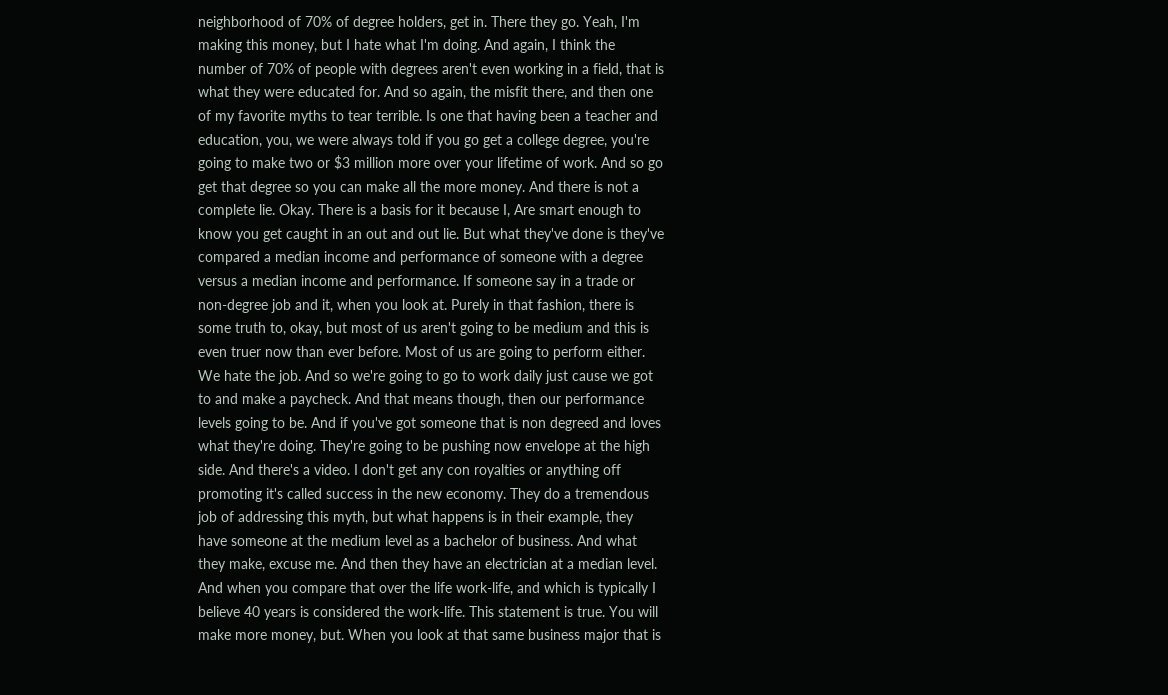neighborhood of 70% of degree holders, get in. There they go. Yeah, I'm making this money, but I hate what I'm doing. And again, I think the number of 70% of people with degrees aren't even working in a field, that is what they were educated for. And so again, the misfit there, and then one of my favorite myths to tear terrible. Is one that having been a teacher and education, you, we were always told if you go get a college degree, you're going to make two or $3 million more over your lifetime of work. And so go get that degree so you can make all the more money. And there is not a complete lie. Okay. There is a basis for it because I, Are smart enough to know you get caught in an out and out lie. But what they've done is they've compared a median income and performance of someone with a degree versus a median income and performance. If someone say in a trade or non-degree job and it, when you look at. Purely in that fashion, there is some truth to, okay, but most of us aren't going to be medium and this is even truer now than ever before. Most of us are going to perform either. We hate the job. And so we're going to go to work daily just cause we got to and make a paycheck. And that means though, then our performance levels going to be. And if you've got someone that is non degreed and loves what they're doing. They're going to be pushing now envelope at the high side. And there's a video. I don't get any con royalties or anything off promoting it's called success in the new economy. They do a tremendous job of addressing this myth, but what happens is in their example, they have someone at the medium level as a bachelor of business. And what they make, excuse me. And then they have an electrician at a median level. And when you compare that over the life work-life, and which is typically I believe 40 years is considered the work-life. This statement is true. You will make more money, but. When you look at that same business major that is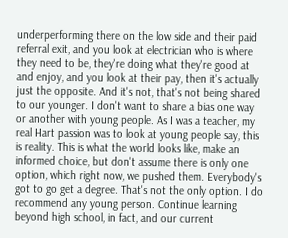underperforming there on the low side and their paid referral exit, and you look at electrician who is where they need to be, they're doing what they're good at and enjoy, and you look at their pay, then it's actually just the opposite. And it's not, that's not being shared to our younger. I don't want to share a bias one way or another with young people. As I was a teacher, my real Hart passion was to look at young people say, this is reality. This is what the world looks like, make an informed choice, but don't assume there is only one option, which right now, we pushed them. Everybody's got to go get a degree. That's not the only option. I do recommend any young person. Continue learning beyond high school, in fact, and our current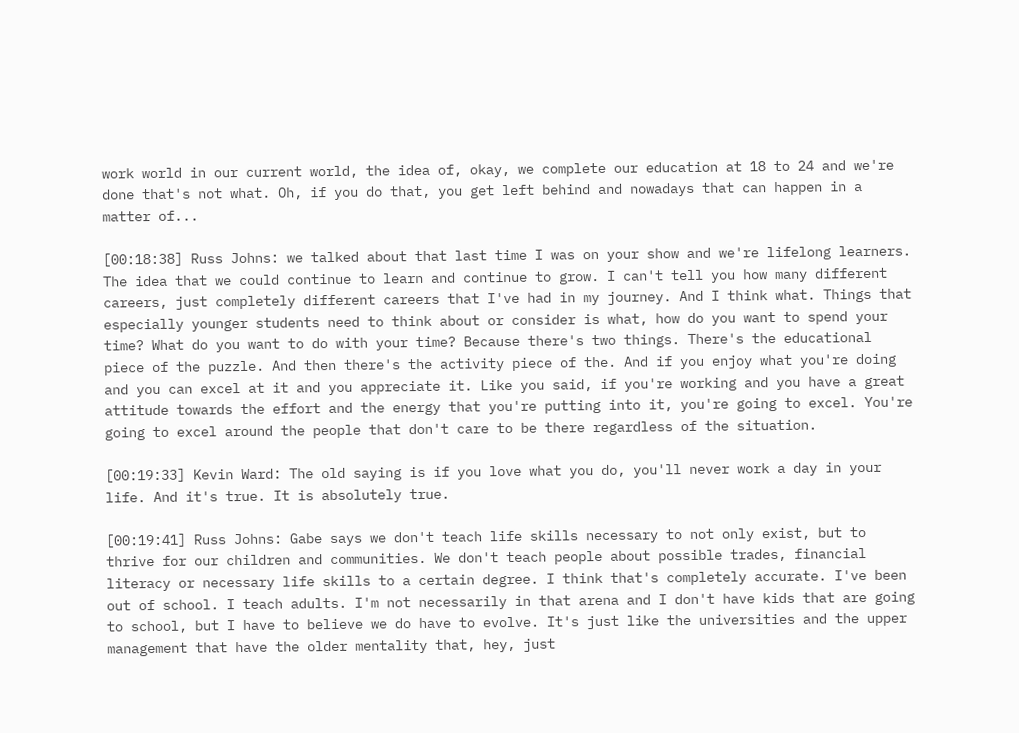work world in our current world, the idea of, okay, we complete our education at 18 to 24 and we're done that's not what. Oh, if you do that, you get left behind and nowadays that can happen in a matter of...

[00:18:38] Russ Johns: we talked about that last time I was on your show and we're lifelong learners. The idea that we could continue to learn and continue to grow. I can't tell you how many different careers, just completely different careers that I've had in my journey. And I think what. Things that especially younger students need to think about or consider is what, how do you want to spend your time? What do you want to do with your time? Because there's two things. There's the educational piece of the puzzle. And then there's the activity piece of the. And if you enjoy what you're doing and you can excel at it and you appreciate it. Like you said, if you're working and you have a great attitude towards the effort and the energy that you're putting into it, you're going to excel. You're going to excel around the people that don't care to be there regardless of the situation.

[00:19:33] Kevin Ward: The old saying is if you love what you do, you'll never work a day in your life. And it's true. It is absolutely true.

[00:19:41] Russ Johns: Gabe says we don't teach life skills necessary to not only exist, but to thrive for our children and communities. We don't teach people about possible trades, financial literacy or necessary life skills to a certain degree. I think that's completely accurate. I've been out of school. I teach adults. I'm not necessarily in that arena and I don't have kids that are going to school, but I have to believe we do have to evolve. It's just like the universities and the upper management that have the older mentality that, hey, just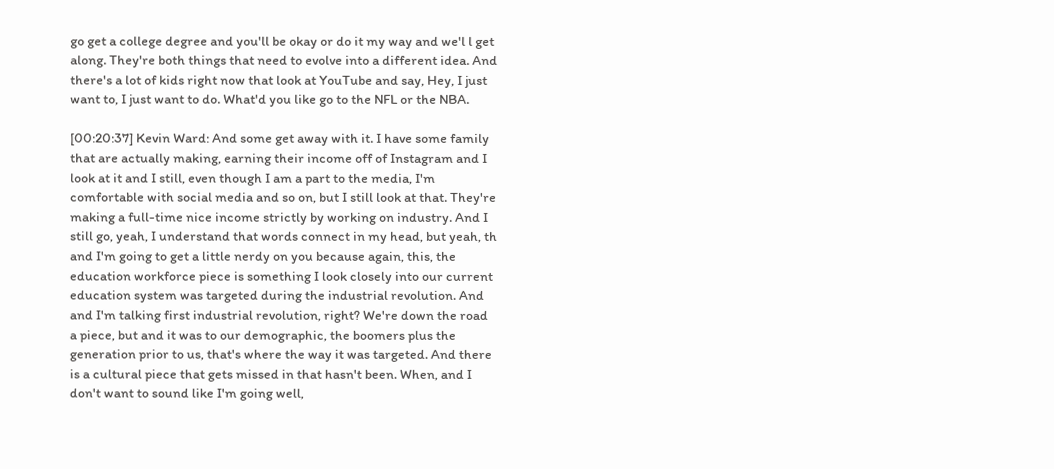go get a college degree and you'll be okay or do it my way and we'l l get along. They're both things that need to evolve into a different idea. And there's a lot of kids right now that look at YouTube and say, Hey, I just want to, I just want to do. What'd you like go to the NFL or the NBA.

[00:20:37] Kevin Ward: And some get away with it. I have some family that are actually making, earning their income off of Instagram and I look at it and I still, even though I am a part to the media, I'm comfortable with social media and so on, but I still look at that. They're making a full-time nice income strictly by working on industry. And I still go, yeah, I understand that words connect in my head, but yeah, th and I'm going to get a little nerdy on you because again, this, the education workforce piece is something I look closely into our current education system was targeted during the industrial revolution. And and I'm talking first industrial revolution, right? We're down the road a piece, but and it was to our demographic, the boomers plus the generation prior to us, that's where the way it was targeted. And there is a cultural piece that gets missed in that hasn't been. When, and I don't want to sound like I'm going well,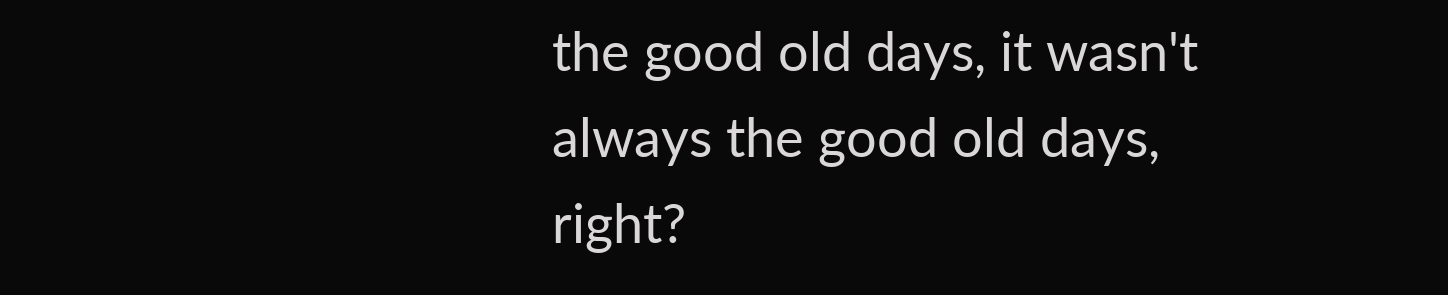the good old days, it wasn't always the good old days, right?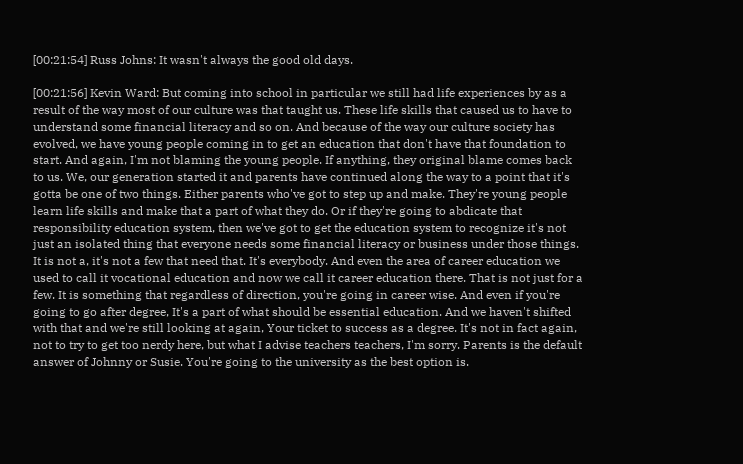[00:21:54] Russ Johns: It wasn't always the good old days.

[00:21:56] Kevin Ward: But coming into school in particular we still had life experiences by as a result of the way most of our culture was that taught us. These life skills that caused us to have to understand some financial literacy and so on. And because of the way our culture society has evolved, we have young people coming in to get an education that don't have that foundation to start. And again, I'm not blaming the young people. If anything, they original blame comes back to us. We, our generation started it and parents have continued along the way to a point that it's gotta be one of two things. Either parents who've got to step up and make. They're young people learn life skills and make that a part of what they do. Or if they're going to abdicate that responsibility education system, then we've got to get the education system to recognize it's not just an isolated thing that everyone needs some financial literacy or business under those things. It is not a, it's not a few that need that. It's everybody. And even the area of career education we used to call it vocational education and now we call it career education there. That is not just for a few. It is something that regardless of direction, you're going in career wise. And even if you're going to go after degree, It's a part of what should be essential education. And we haven't shifted with that and we're still looking at again, Your ticket to success as a degree. It's not in fact again, not to try to get too nerdy here, but what I advise teachers teachers, I'm sorry. Parents is the default answer of Johnny or Susie. You're going to the university as the best option is.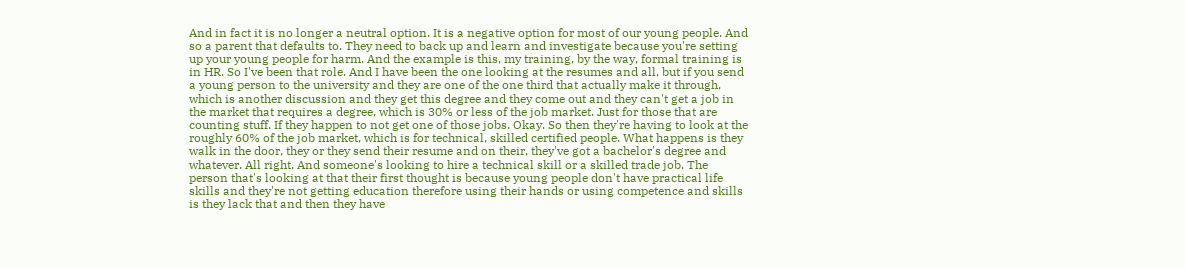And in fact it is no longer a neutral option. It is a negative option for most of our young people. And so a parent that defaults to. They need to back up and learn and investigate because you're setting up your young people for harm. And the example is this, my training, by the way, formal training is in HR. So I've been that role. And I have been the one looking at the resumes and all, but if you send a young person to the university and they are one of the one third that actually make it through, which is another discussion and they get this degree and they come out and they can't get a job in the market that requires a degree, which is 30% or less of the job market. Just for those that are counting stuff. If they happen to not get one of those jobs. Okay. So then they're having to look at the roughly 60% of the job market, which is for technical, skilled certified people. What happens is they walk in the door, they or they send their resume and on their, they've got a bachelor's degree and whatever. All right. And someone's looking to hire a technical skill or a skilled trade job. The person that's looking at that their first thought is because young people don't have practical life skills and they're not getting education therefore using their hands or using competence and skills is they lack that and then they have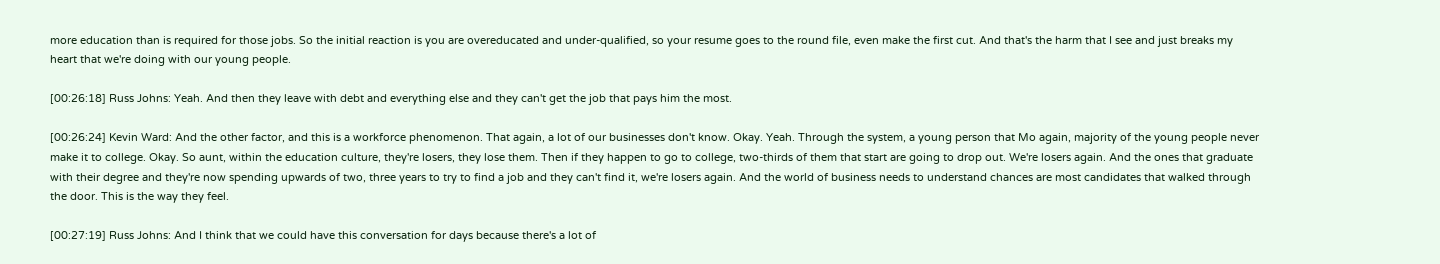more education than is required for those jobs. So the initial reaction is you are overeducated and under-qualified, so your resume goes to the round file, even make the first cut. And that's the harm that I see and just breaks my heart that we're doing with our young people.

[00:26:18] Russ Johns: Yeah. And then they leave with debt and everything else and they can't get the job that pays him the most.

[00:26:24] Kevin Ward: And the other factor, and this is a workforce phenomenon. That again, a lot of our businesses don't know. Okay. Yeah. Through the system, a young person that Mo again, majority of the young people never make it to college. Okay. So aunt, within the education culture, they're losers, they lose them. Then if they happen to go to college, two-thirds of them that start are going to drop out. We're losers again. And the ones that graduate with their degree and they're now spending upwards of two, three years to try to find a job and they can't find it, we're losers again. And the world of business needs to understand chances are most candidates that walked through the door. This is the way they feel.

[00:27:19] Russ Johns: And I think that we could have this conversation for days because there's a lot of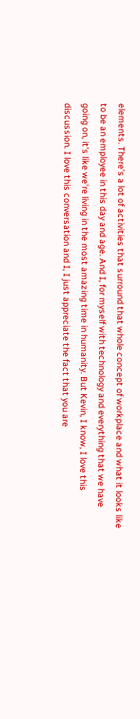elements. There's a lot of activities that surround that whole concept of workplace and what it looks like to be an employee in this day and age. And I, for myself with technology and everything that we have going on, it's like we're living in the most amazing time in humanity. But Kevin, I know, I love this discussion. I love this conversation and I, I just appreciate the fact that you are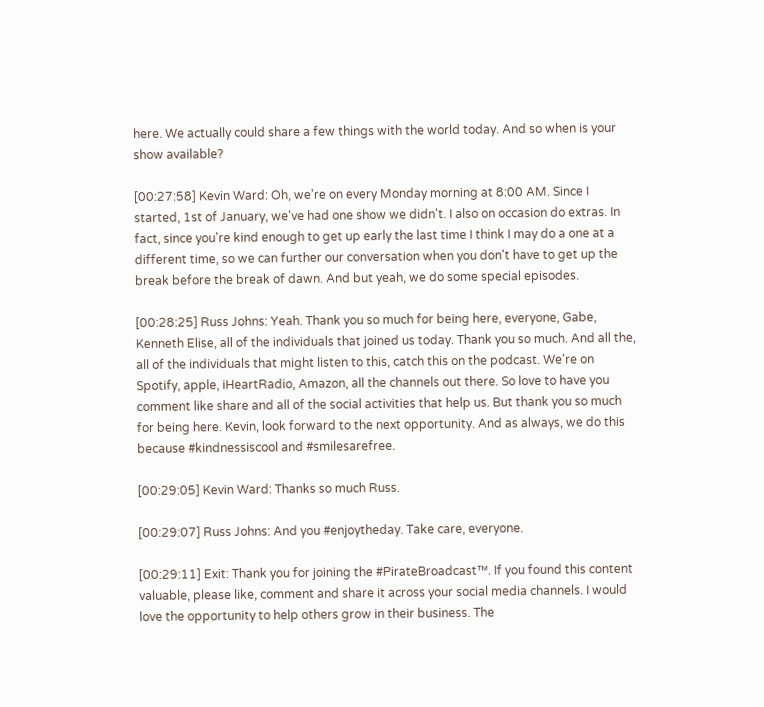here. We actually could share a few things with the world today. And so when is your show available?

[00:27:58] Kevin Ward: Oh, we're on every Monday morning at 8:00 AM. Since I started, 1st of January, we've had one show we didn't. I also on occasion do extras. In fact, since you're kind enough to get up early the last time I think I may do a one at a different time, so we can further our conversation when you don't have to get up the break before the break of dawn. And but yeah, we do some special episodes.

[00:28:25] Russ Johns: Yeah. Thank you so much for being here, everyone, Gabe, Kenneth Elise, all of the individuals that joined us today. Thank you so much. And all the, all of the individuals that might listen to this, catch this on the podcast. We're on Spotify, apple, iHeartRadio, Amazon, all the channels out there. So love to have you comment like share and all of the social activities that help us. But thank you so much for being here. Kevin, look forward to the next opportunity. And as always, we do this because #kindnessiscool and #smilesarefree.

[00:29:05] Kevin Ward: Thanks so much Russ.

[00:29:07] Russ Johns: And you #enjoytheday. Take care, everyone.

[00:29:11] Exit: Thank you for joining the #PirateBroadcast™. If you found this content valuable, please like, comment and share it across your social media channels. I would love the opportunity to help others grow in their business. The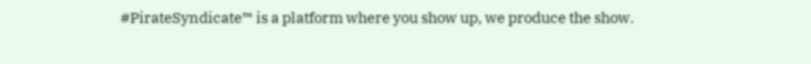#PirateSyndicate™ is a platform where you show up, we produce the show.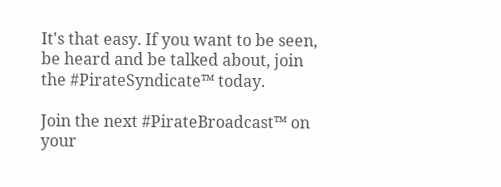It's that easy. If you want to be seen, be heard and be talked about, join the #PirateSyndicate™ today.

Join the next #PirateBroadcast™ on your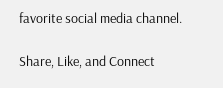favorite social media channel.

Share, Like, and Connect